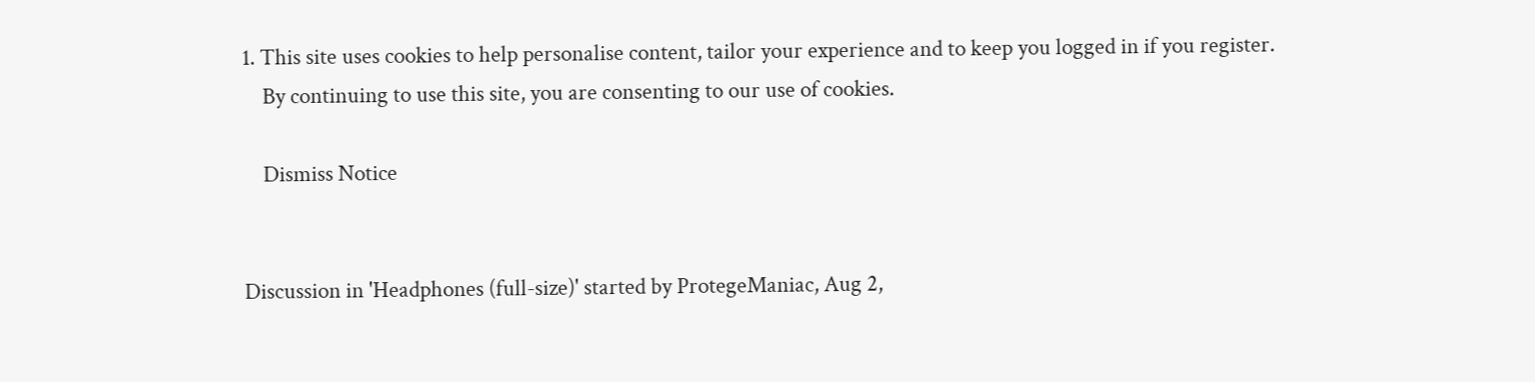1. This site uses cookies to help personalise content, tailor your experience and to keep you logged in if you register.
    By continuing to use this site, you are consenting to our use of cookies.

    Dismiss Notice


Discussion in 'Headphones (full-size)' started by ProtegeManiac, Aug 2,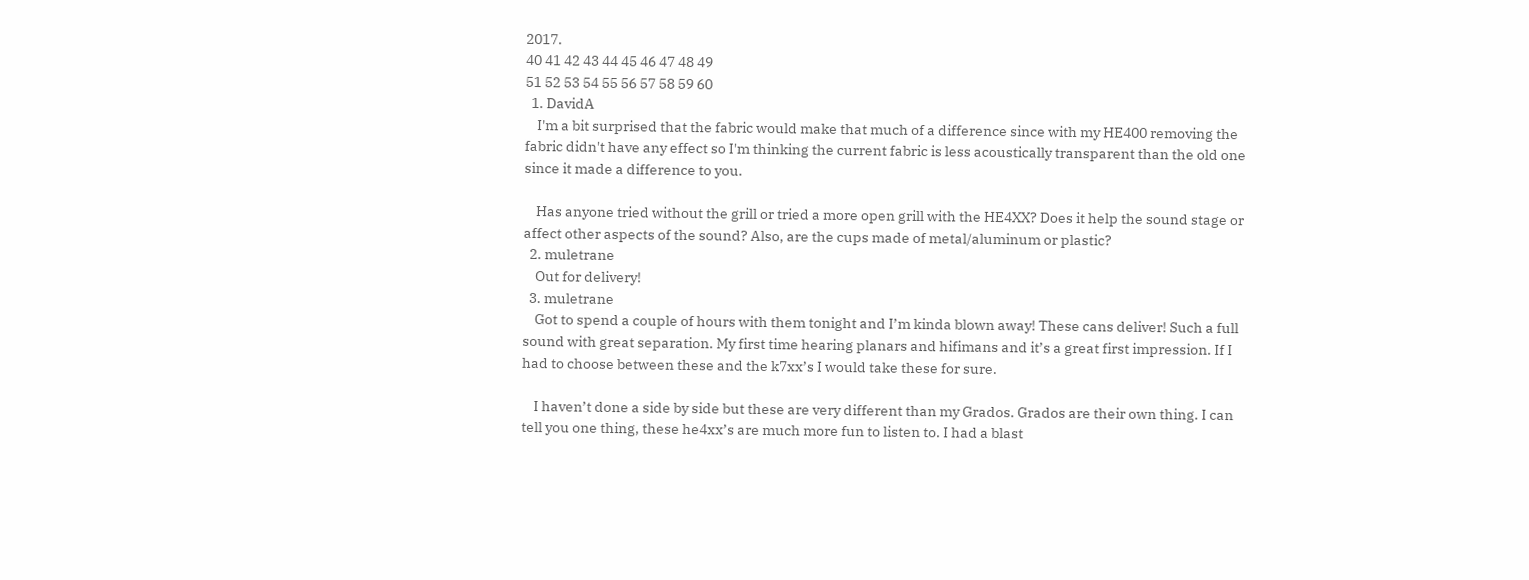2017.
40 41 42 43 44 45 46 47 48 49
51 52 53 54 55 56 57 58 59 60
  1. DavidA
    I'm a bit surprised that the fabric would make that much of a difference since with my HE400 removing the fabric didn't have any effect so I'm thinking the current fabric is less acoustically transparent than the old one since it made a difference to you.

    Has anyone tried without the grill or tried a more open grill with the HE4XX? Does it help the sound stage or affect other aspects of the sound? Also, are the cups made of metal/aluminum or plastic?
  2. muletrane
    Out for delivery!
  3. muletrane
    Got to spend a couple of hours with them tonight and I’m kinda blown away! These cans deliver! Such a full sound with great separation. My first time hearing planars and hifimans and it’s a great first impression. If I had to choose between these and the k7xx’s I would take these for sure.

    I haven’t done a side by side but these are very different than my Grados. Grados are their own thing. I can tell you one thing, these he4xx’s are much more fun to listen to. I had a blast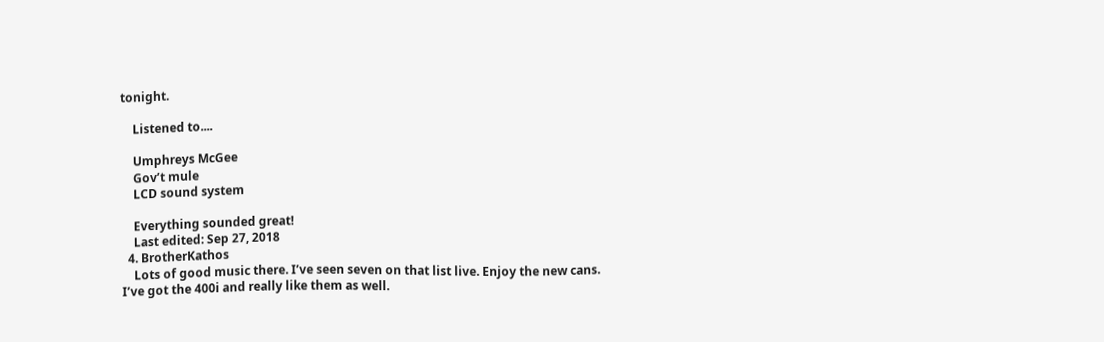tonight.

    Listened to....

    Umphreys McGee
    Gov’t mule
    LCD sound system

    Everything sounded great!
    Last edited: Sep 27, 2018
  4. BrotherKathos
    Lots of good music there. I’ve seen seven on that list live. Enjoy the new cans. I’ve got the 400i and really like them as well.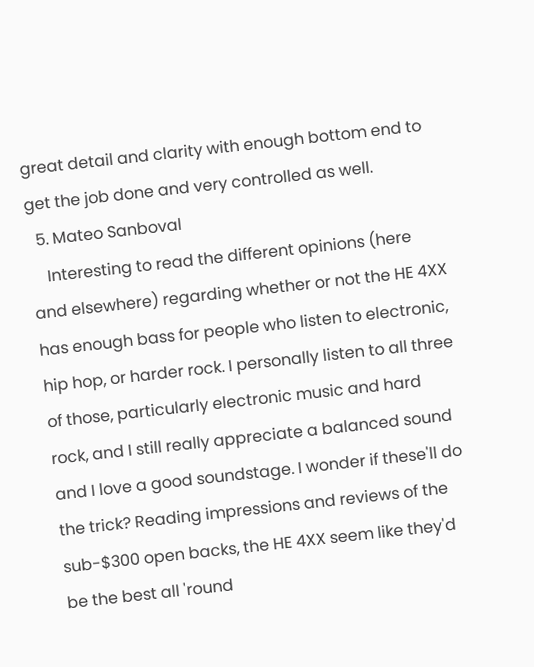great detail and clarity with enough bottom end to get the job done and very controlled as well.
  5. Mateo Sanboval
    Interesting to read the different opinions (here and elsewhere) regarding whether or not the HE 4XX has enough bass for people who listen to electronic, hip hop, or harder rock. I personally listen to all three of those, particularly electronic music and hard rock, and I still really appreciate a balanced sound and I love a good soundstage. I wonder if these'll do the trick? Reading impressions and reviews of the sub-$300 open backs, the HE 4XX seem like they'd be the best all 'round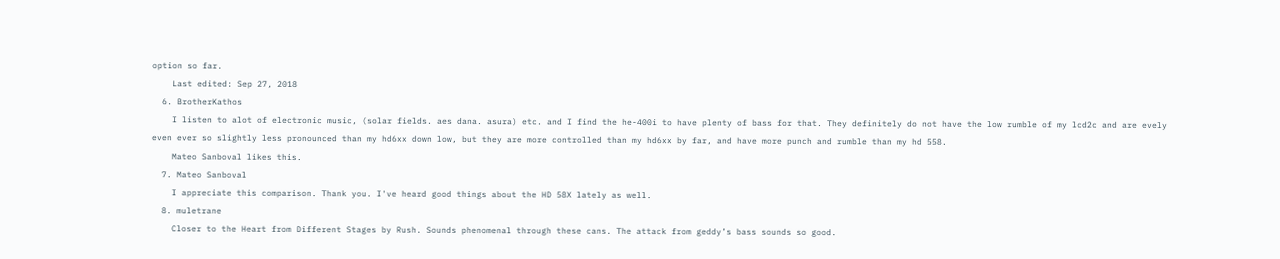option so far.
    Last edited: Sep 27, 2018
  6. BrotherKathos
    I listen to alot of electronic music, (solar fields. aes dana. asura) etc. and I find the he-400i to have plenty of bass for that. They definitely do not have the low rumble of my lcd2c and are evely even ever so slightly less pronounced than my hd6xx down low, but they are more controlled than my hd6xx by far, and have more punch and rumble than my hd 558.
    Mateo Sanboval likes this.
  7. Mateo Sanboval
    I appreciate this comparison. Thank you. I've heard good things about the HD 58X lately as well.
  8. muletrane
    Closer to the Heart from Different Stages by Rush. Sounds phenomenal through these cans. The attack from geddy’s bass sounds so good.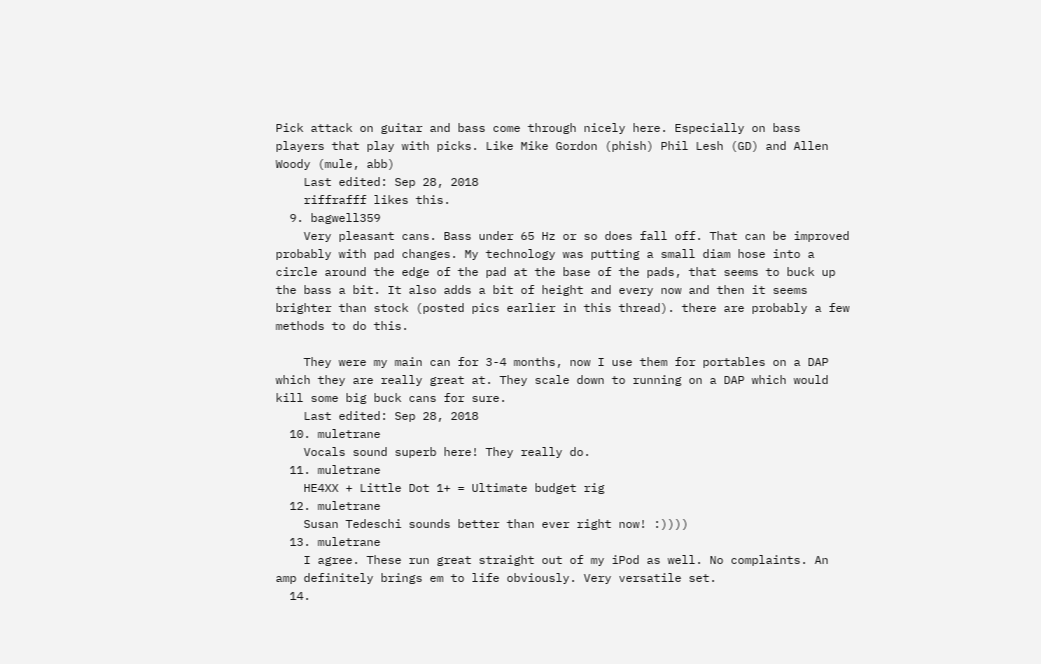Pick attack on guitar and bass come through nicely here. Especially on bass players that play with picks. Like Mike Gordon (phish) Phil Lesh (GD) and Allen Woody (mule, abb)
    Last edited: Sep 28, 2018
    riffrafff likes this.
  9. bagwell359
    Very pleasant cans. Bass under 65 Hz or so does fall off. That can be improved probably with pad changes. My technology was putting a small diam hose into a circle around the edge of the pad at the base of the pads, that seems to buck up the bass a bit. It also adds a bit of height and every now and then it seems brighter than stock (posted pics earlier in this thread). there are probably a few methods to do this.

    They were my main can for 3-4 months, now I use them for portables on a DAP which they are really great at. They scale down to running on a DAP which would kill some big buck cans for sure.
    Last edited: Sep 28, 2018
  10. muletrane
    Vocals sound superb here! They really do.
  11. muletrane
    HE4XX + Little Dot 1+ = Ultimate budget rig
  12. muletrane
    Susan Tedeschi sounds better than ever right now! :))))
  13. muletrane
    I agree. These run great straight out of my iPod as well. No complaints. An amp definitely brings em to life obviously. Very versatile set.
  14.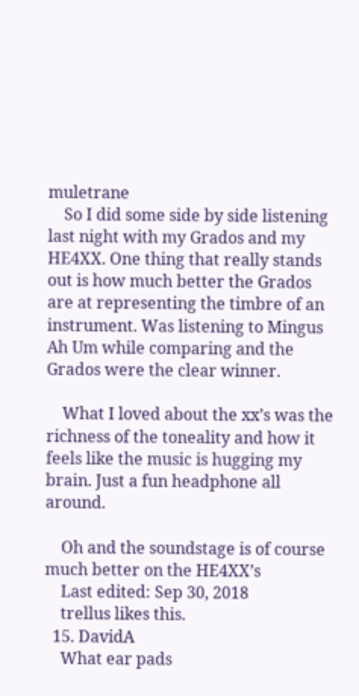muletrane
    So I did some side by side listening last night with my Grados and my HE4XX. One thing that really stands out is how much better the Grados are at representing the timbre of an instrument. Was listening to Mingus Ah Um while comparing and the Grados were the clear winner.

    What I loved about the xx’s was the richness of the toneality and how it feels like the music is hugging my brain. Just a fun headphone all around.

    Oh and the soundstage is of course much better on the HE4XX’s
    Last edited: Sep 30, 2018
    trellus likes this.
  15. DavidA
    What ear pads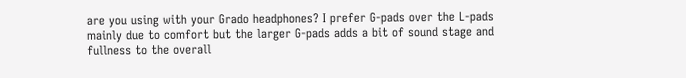are you using with your Grado headphones? I prefer G-pads over the L-pads mainly due to comfort but the larger G-pads adds a bit of sound stage and fullness to the overall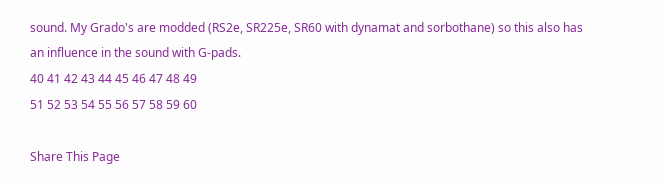sound. My Grado's are modded (RS2e, SR225e, SR60 with dynamat and sorbothane) so this also has an influence in the sound with G-pads.
40 41 42 43 44 45 46 47 48 49
51 52 53 54 55 56 57 58 59 60

Share This Page